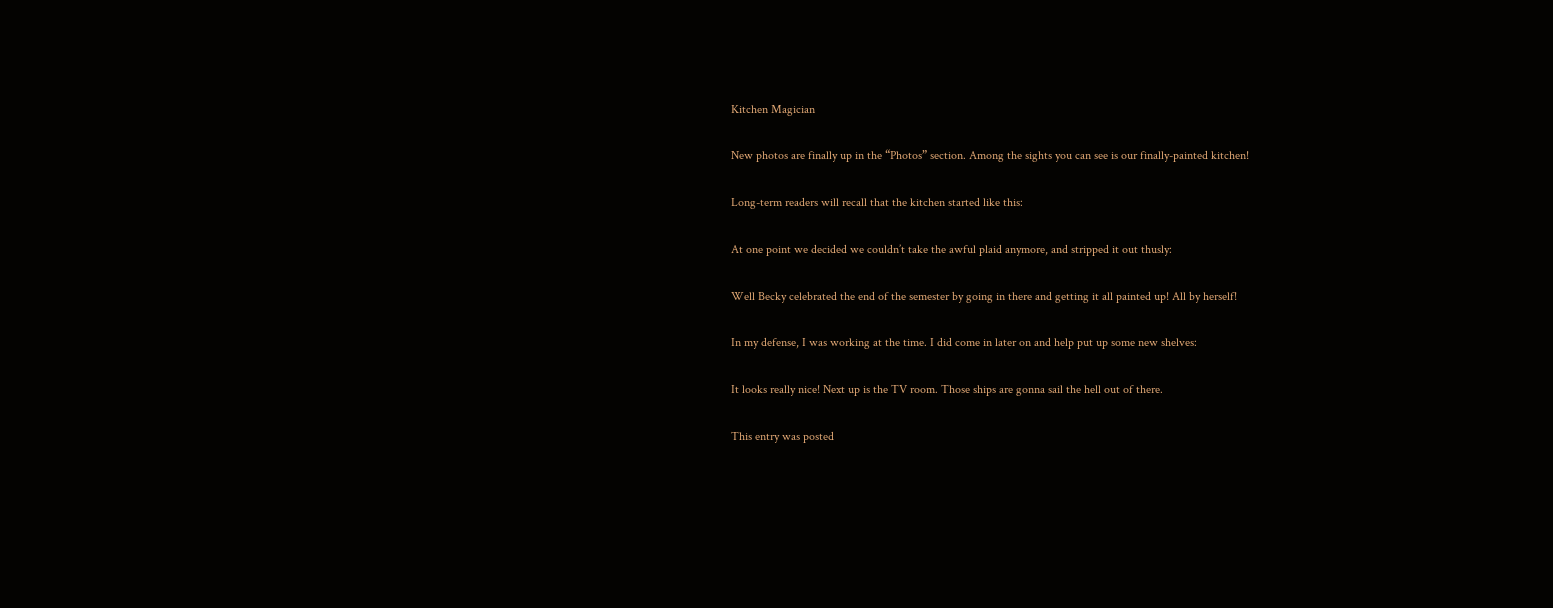Kitchen Magician

New photos are finally up in the “Photos” section. Among the sights you can see is our finally-painted kitchen!

Long-term readers will recall that the kitchen started like this:

At one point we decided we couldn’t take the awful plaid anymore, and stripped it out thusly:

Well Becky celebrated the end of the semester by going in there and getting it all painted up! All by herself!

In my defense, I was working at the time. I did come in later on and help put up some new shelves:

It looks really nice! Next up is the TV room. Those ships are gonna sail the hell out of there.

This entry was posted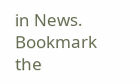in News. Bookmark the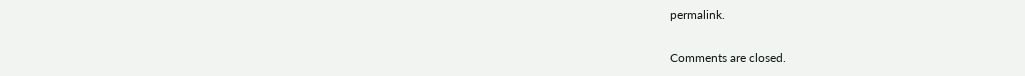permalink.

Comments are closed.